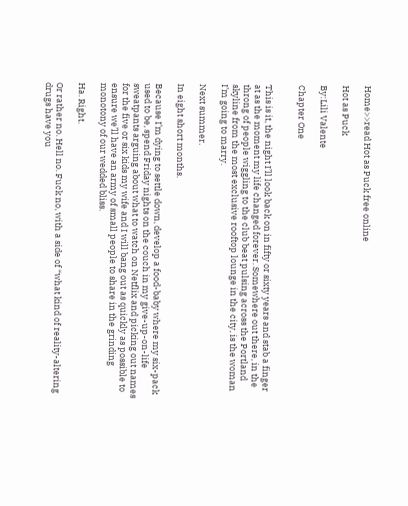Home>>read Hot as Puck free online

Hot as Puck

By:Lili Valente

Chapter One


This is it, the night I’ll look back on in fifty or sixty years and stab a finger at as the moment my life changed forever. Somewhere out there, in the throng of people wiggling to the club beat pulsing across the Portland skyline from the most exclusive rooftop lounge in the city, is the woman I’m going to marry.

Next summer.

In eight short months.

Because I’m dying to settle down, develop a food-baby where my six-pack used to be, spend Friday nights on the couch in my give-up-on-life sweatpants arguing about what to watch on Netflix and picking out names for the five or six kids my wife and I will bang out as quickly as possible to ensure we’ll have an army of small people to share in the grinding monotony of our wedded bliss.

Ha. Right.

Or rather no. Hell no. Fuck no, with a side of “what kind of reality-altering drugs have you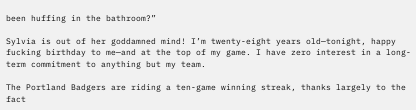been huffing in the bathroom?”

Sylvia is out of her goddamned mind! I’m twenty-eight years old—tonight, happy fucking birthday to me—and at the top of my game. I have zero interest in a long-term commitment to anything but my team.

The Portland Badgers are riding a ten-game winning streak, thanks largely to the fact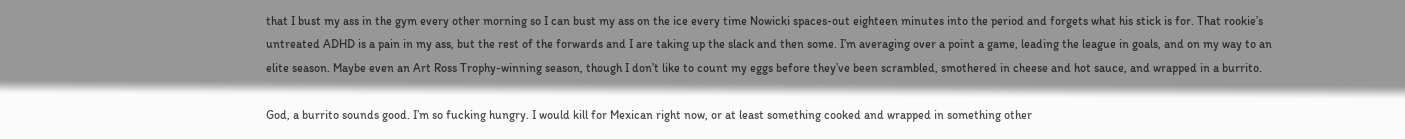that I bust my ass in the gym every other morning so I can bust my ass on the ice every time Nowicki spaces-out eighteen minutes into the period and forgets what his stick is for. That rookie’s untreated ADHD is a pain in my ass, but the rest of the forwards and I are taking up the slack and then some. I’m averaging over a point a game, leading the league in goals, and on my way to an elite season. Maybe even an Art Ross Trophy-winning season, though I don’t like to count my eggs before they’ve been scrambled, smothered in cheese and hot sauce, and wrapped in a burrito.

God, a burrito sounds good. I’m so fucking hungry. I would kill for Mexican right now, or at least something cooked and wrapped in something other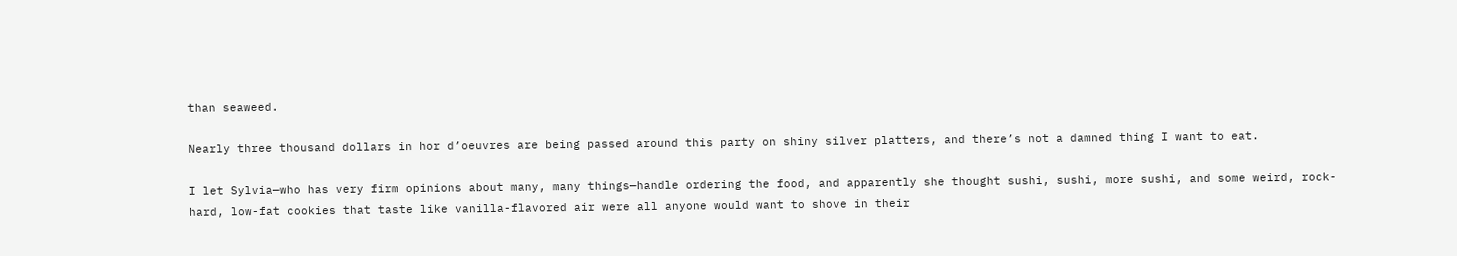than seaweed.

Nearly three thousand dollars in hor d’oeuvres are being passed around this party on shiny silver platters, and there’s not a damned thing I want to eat.

I let Sylvia—who has very firm opinions about many, many things—handle ordering the food, and apparently she thought sushi, sushi, more sushi, and some weird, rock-hard, low-fat cookies that taste like vanilla-flavored air were all anyone would want to shove in their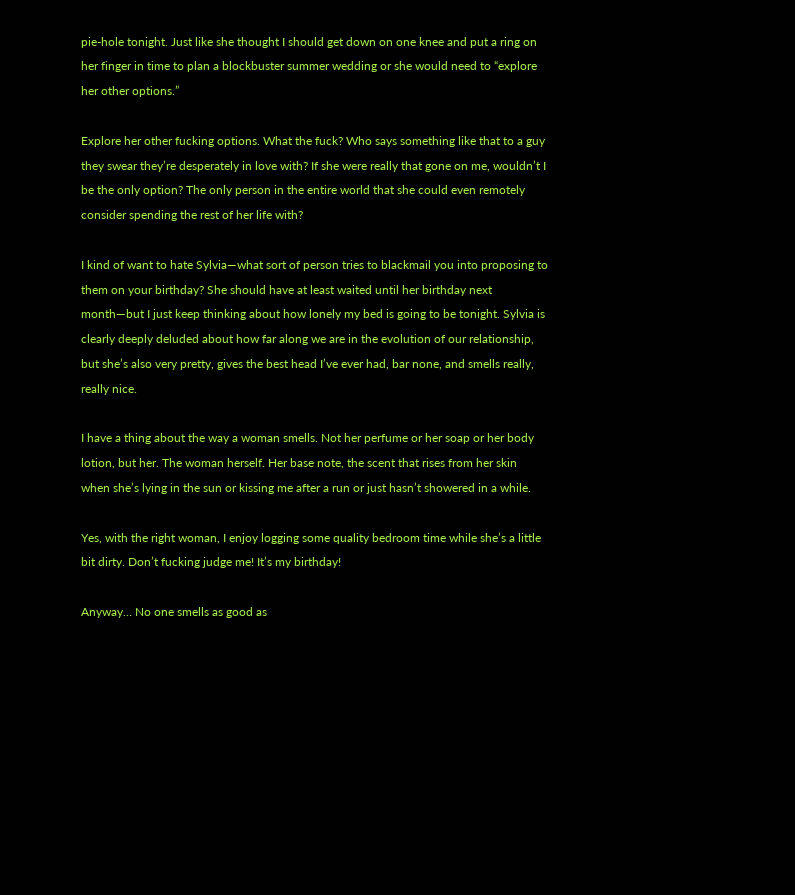pie-hole tonight. Just like she thought I should get down on one knee and put a ring on her finger in time to plan a blockbuster summer wedding or she would need to “explore her other options.”

Explore her other fucking options. What the fuck? Who says something like that to a guy they swear they’re desperately in love with? If she were really that gone on me, wouldn’t I be the only option? The only person in the entire world that she could even remotely consider spending the rest of her life with?

I kind of want to hate Sylvia—what sort of person tries to blackmail you into proposing to them on your birthday? She should have at least waited until her birthday next month—but I just keep thinking about how lonely my bed is going to be tonight. Sylvia is clearly deeply deluded about how far along we are in the evolution of our relationship, but she’s also very pretty, gives the best head I’ve ever had, bar none, and smells really, really nice.

I have a thing about the way a woman smells. Not her perfume or her soap or her body lotion, but her. The woman herself. Her base note, the scent that rises from her skin when she’s lying in the sun or kissing me after a run or just hasn’t showered in a while.

Yes, with the right woman, I enjoy logging some quality bedroom time while she’s a little bit dirty. Don’t fucking judge me! It’s my birthday!

Anyway… No one smells as good as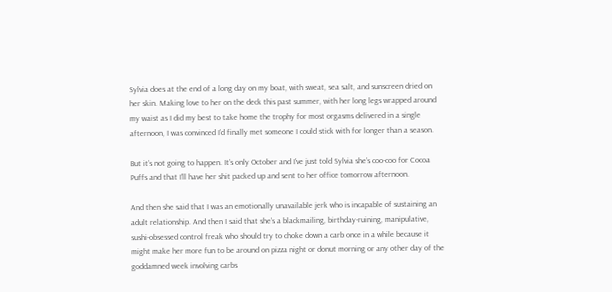Sylvia does at the end of a long day on my boat, with sweat, sea salt, and sunscreen dried on her skin. Making love to her on the deck this past summer, with her long legs wrapped around my waist as I did my best to take home the trophy for most orgasms delivered in a single afternoon, I was convinced I’d finally met someone I could stick with for longer than a season.

But it’s not going to happen. It’s only October and I’ve just told Sylvia she’s coo-coo for Cocoa Puffs and that I’ll have her shit packed up and sent to her office tomorrow afternoon.

And then she said that I was an emotionally unavailable jerk who is incapable of sustaining an adult relationship. And then I said that she’s a blackmailing, birthday-ruining, manipulative, sushi-obsessed control freak who should try to choke down a carb once in a while because it might make her more fun to be around on pizza night or donut morning or any other day of the goddamned week involving carbs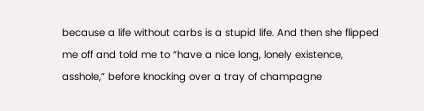because a life without carbs is a stupid life. And then she flipped me off and told me to “have a nice long, lonely existence, asshole,” before knocking over a tray of champagne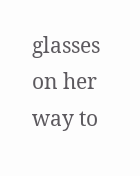glasses on her way to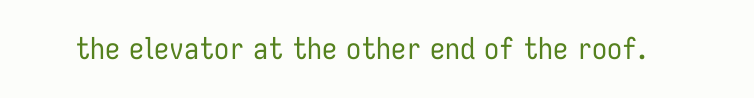the elevator at the other end of the roof.